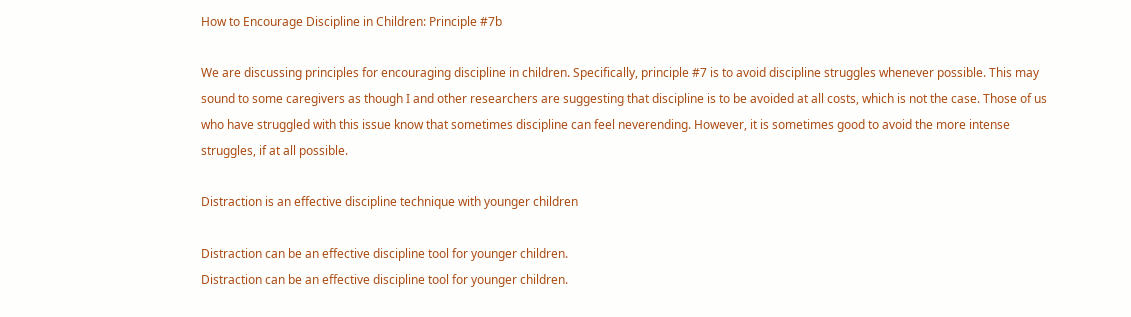How to Encourage Discipline in Children: Principle #7b

We are discussing principles for encouraging discipline in children. Specifically, principle #7 is to avoid discipline struggles whenever possible. This may sound to some caregivers as though I and other researchers are suggesting that discipline is to be avoided at all costs, which is not the case. Those of us who have struggled with this issue know that sometimes discipline can feel neverending. However, it is sometimes good to avoid the more intense struggles, if at all possible.

Distraction is an effective discipline technique with younger children

Distraction can be an effective discipline tool for younger children.
Distraction can be an effective discipline tool for younger children.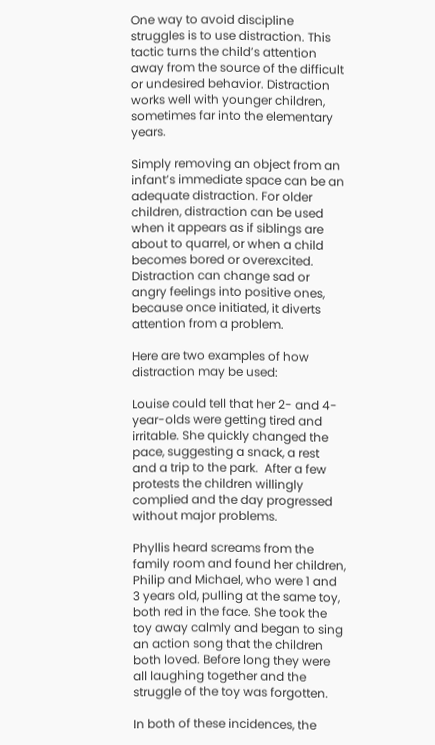One way to avoid discipline struggles is to use distraction. This tactic turns the child’s attention away from the source of the difficult or undesired behavior. Distraction works well with younger children, sometimes far into the elementary years.

Simply removing an object from an infant’s immediate space can be an adequate distraction. For older children, distraction can be used when it appears as if siblings are about to quarrel, or when a child becomes bored or overexcited. Distraction can change sad or angry feelings into positive ones, because once initiated, it diverts attention from a problem.

Here are two examples of how distraction may be used:

Louise could tell that her 2- and 4-year-olds were getting tired and irritable. She quickly changed the pace, suggesting a snack, a rest and a trip to the park.  After a few protests the children willingly complied and the day progressed without major problems.

Phyllis heard screams from the family room and found her children, Philip and Michael, who were 1 and 3 years old, pulling at the same toy, both red in the face. She took the toy away calmly and began to sing an action song that the children both loved. Before long they were all laughing together and the struggle of the toy was forgotten.

In both of these incidences, the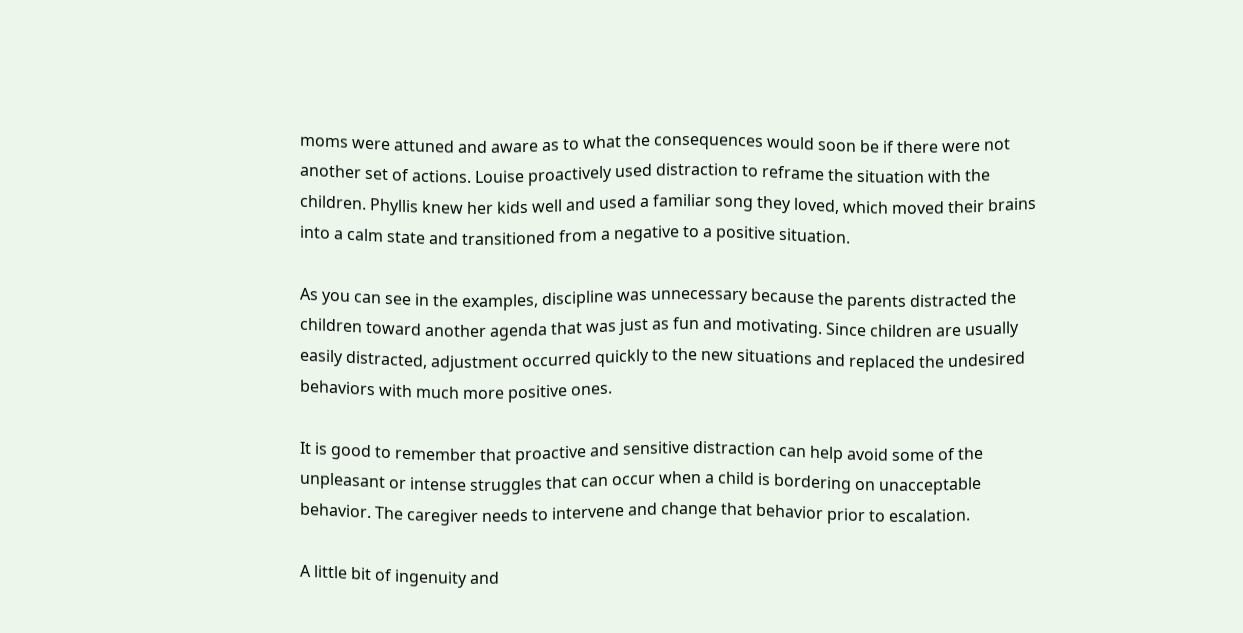moms were attuned and aware as to what the consequences would soon be if there were not another set of actions. Louise proactively used distraction to reframe the situation with the children. Phyllis knew her kids well and used a familiar song they loved, which moved their brains into a calm state and transitioned from a negative to a positive situation.

As you can see in the examples, discipline was unnecessary because the parents distracted the children toward another agenda that was just as fun and motivating. Since children are usually easily distracted, adjustment occurred quickly to the new situations and replaced the undesired behaviors with much more positive ones.

It is good to remember that proactive and sensitive distraction can help avoid some of the unpleasant or intense struggles that can occur when a child is bordering on unacceptable behavior. The caregiver needs to intervene and change that behavior prior to escalation.

A little bit of ingenuity and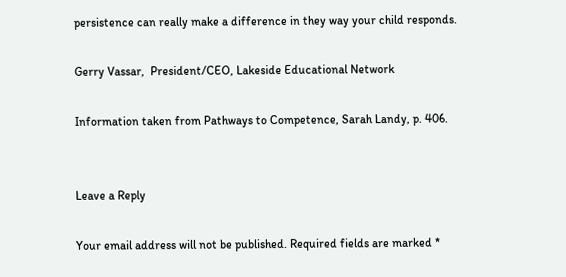persistence can really make a difference in they way your child responds.

Gerry Vassar,  President/CEO, Lakeside Educational Network

Information taken from Pathways to Competence, Sarah Landy, p. 406.


Leave a Reply

Your email address will not be published. Required fields are marked *